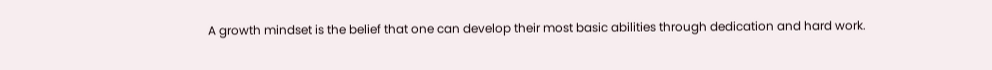A growth mindset is the belief that one can develop their most basic abilities through dedication and hard work.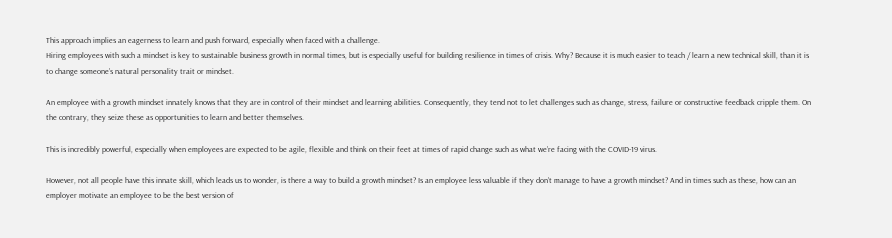This approach implies an eagerness to learn and push forward, especially when faced with a challenge.
Hiring employees with such a mindset is key to sustainable business growth in normal times, but is especially useful for building resilience in times of crisis. Why? Because it is much easier to teach / learn a new technical skill, than it is to change someone’s natural personality trait or mindset.

An employee with a growth mindset innately knows that they are in control of their mindset and learning abilities. Consequently, they tend not to let challenges such as change, stress, failure or constructive feedback cripple them. On the contrary, they seize these as opportunities to learn and better themselves.

This is incredibly powerful, especially when employees are expected to be agile, flexible and think on their feet at times of rapid change such as what we’re facing with the COVID-19 virus.

However, not all people have this innate skill, which leads us to wonder, is there a way to build a growth mindset? Is an employee less valuable if they don’t manage to have a growth mindset? And in times such as these, how can an employer motivate an employee to be the best version of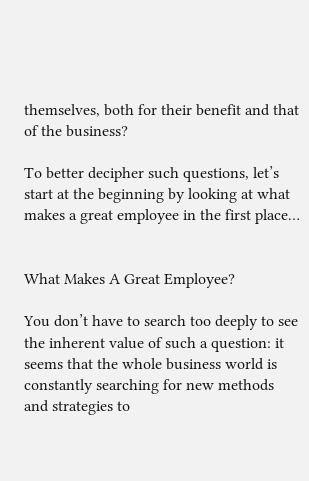themselves, both for their benefit and that of the business?

To better decipher such questions, let’s start at the beginning by looking at what makes a great employee in the first place…


What Makes A Great Employee?

You don’t have to search too deeply to see the inherent value of such a question: it seems that the whole business world is constantly searching for new methods and strategies to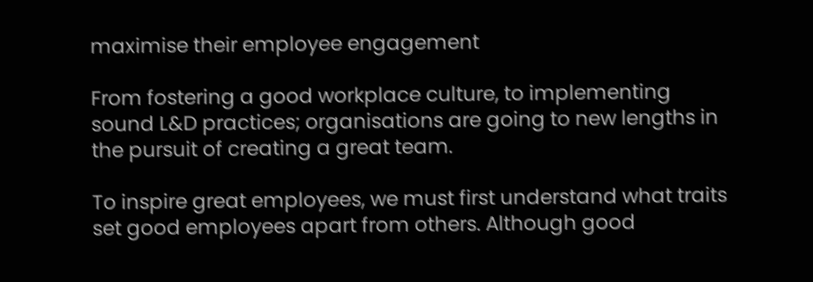maximise their employee engagement

From fostering a good workplace culture, to implementing sound L&D practices; organisations are going to new lengths in the pursuit of creating a great team.

To inspire great employees, we must first understand what traits set good employees apart from others. Although good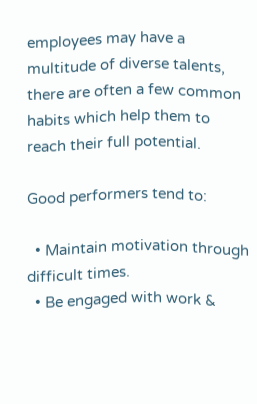employees may have a multitude of diverse talents, there are often a few common habits which help them to reach their full potential.

Good performers tend to:

  • Maintain motivation through difficult times.
  • Be engaged with work &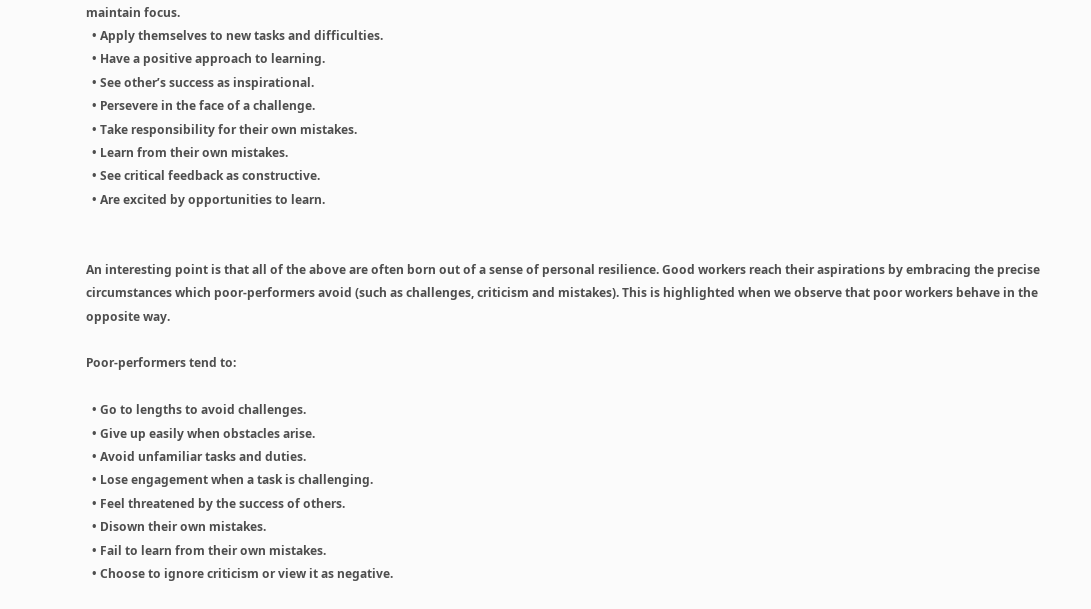maintain focus.
  • Apply themselves to new tasks and difficulties.
  • Have a positive approach to learning.
  • See other’s success as inspirational.
  • Persevere in the face of a challenge.
  • Take responsibility for their own mistakes.
  • Learn from their own mistakes.
  • See critical feedback as constructive.
  • Are excited by opportunities to learn.


An interesting point is that all of the above are often born out of a sense of personal resilience. Good workers reach their aspirations by embracing the precise circumstances which poor-performers avoid (such as challenges, criticism and mistakes). This is highlighted when we observe that poor workers behave in the opposite way.

Poor-performers tend to:

  • Go to lengths to avoid challenges.
  • Give up easily when obstacles arise.
  • Avoid unfamiliar tasks and duties.
  • Lose engagement when a task is challenging.
  • Feel threatened by the success of others.
  • Disown their own mistakes.
  • Fail to learn from their own mistakes.
  • Choose to ignore criticism or view it as negative.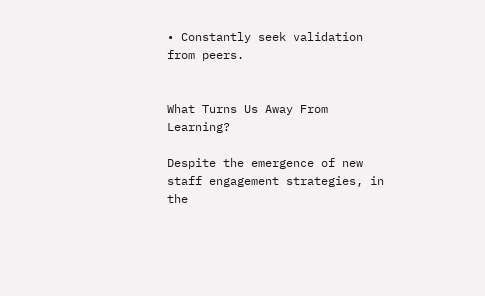• Constantly seek validation from peers.


What Turns Us Away From Learning?

Despite the emergence of new staff engagement strategies, in the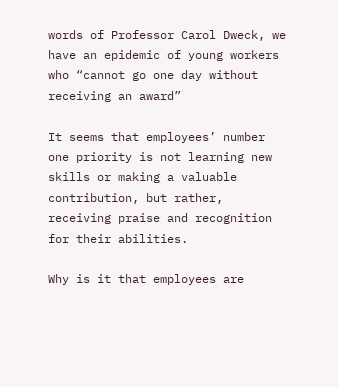words of Professor Carol Dweck, we have an epidemic of young workers who “cannot go one day without receiving an award”

It seems that employees’ number one priority is not learning new skills or making a valuable contribution, but rather, receiving praise and recognition for their abilities.

Why is it that employees are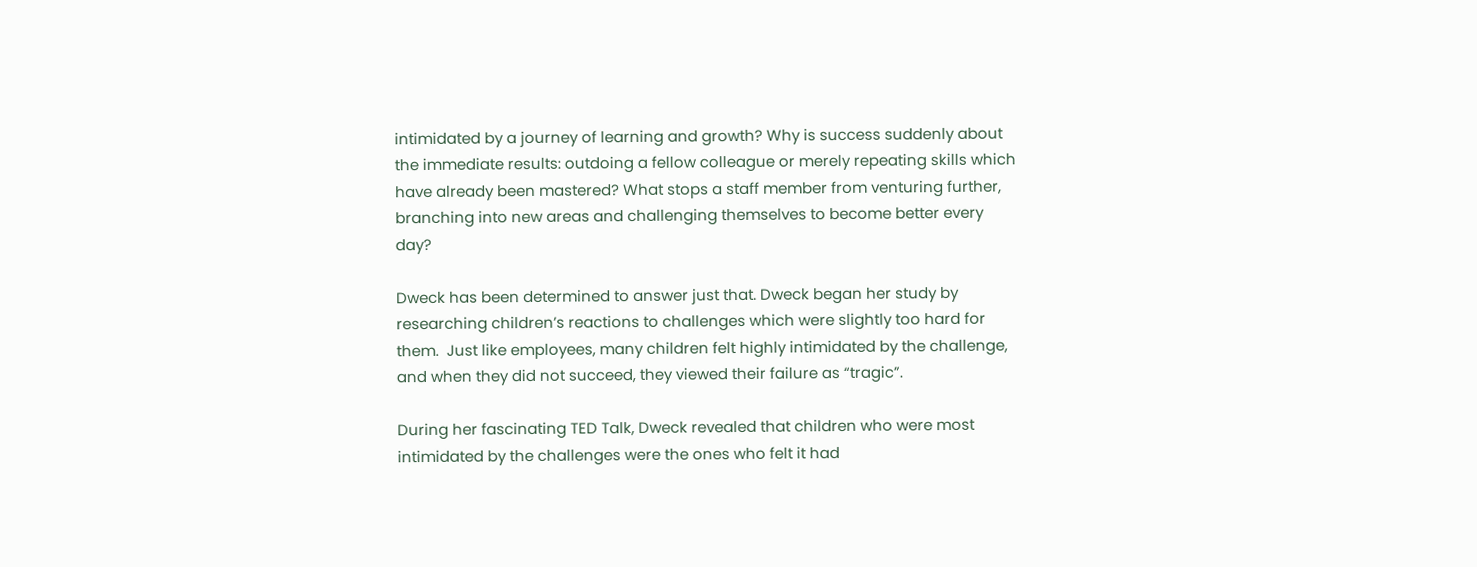intimidated by a journey of learning and growth? Why is success suddenly about the immediate results: outdoing a fellow colleague or merely repeating skills which have already been mastered? What stops a staff member from venturing further, branching into new areas and challenging themselves to become better every day?

Dweck has been determined to answer just that. Dweck began her study by researching children’s reactions to challenges which were slightly too hard for them.  Just like employees, many children felt highly intimidated by the challenge, and when they did not succeed, they viewed their failure as “tragic”.

During her fascinating TED Talk, Dweck revealed that children who were most intimidated by the challenges were the ones who felt it had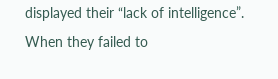displayed their “lack of intelligence”. When they failed to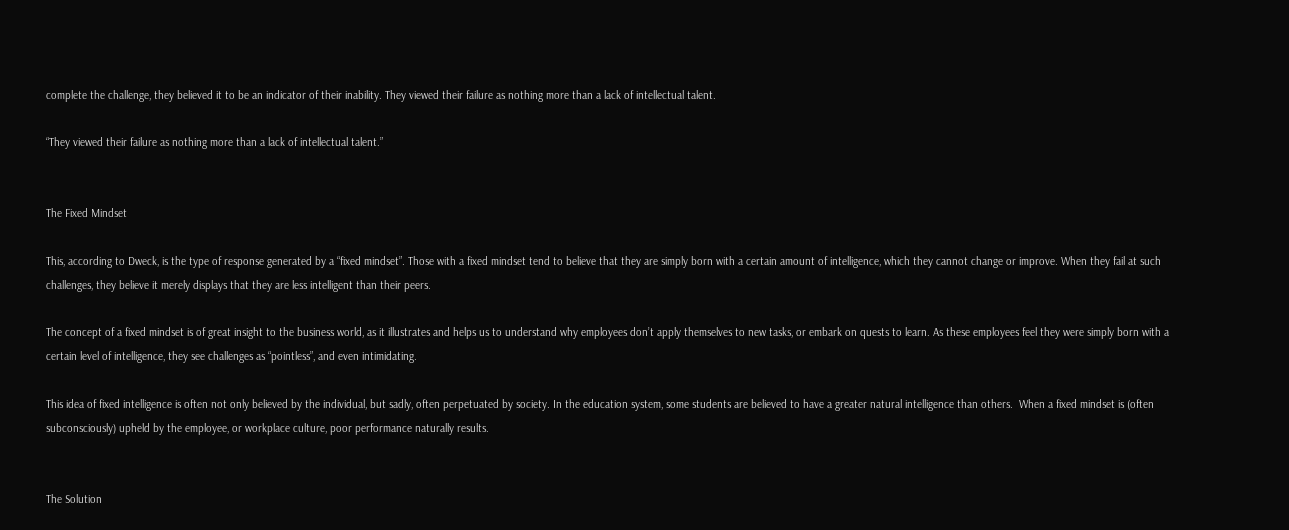complete the challenge, they believed it to be an indicator of their inability. They viewed their failure as nothing more than a lack of intellectual talent.

“They viewed their failure as nothing more than a lack of intellectual talent.”


The Fixed Mindset

This, according to Dweck, is the type of response generated by a “fixed mindset”. Those with a fixed mindset tend to believe that they are simply born with a certain amount of intelligence, which they cannot change or improve. When they fail at such challenges, they believe it merely displays that they are less intelligent than their peers.

The concept of a fixed mindset is of great insight to the business world, as it illustrates and helps us to understand why employees don’t apply themselves to new tasks, or embark on quests to learn. As these employees feel they were simply born with a certain level of intelligence, they see challenges as “pointless”, and even intimidating.

This idea of fixed intelligence is often not only believed by the individual, but sadly, often perpetuated by society. In the education system, some students are believed to have a greater natural intelligence than others.  When a fixed mindset is (often subconsciously) upheld by the employee, or workplace culture, poor performance naturally results.


The Solution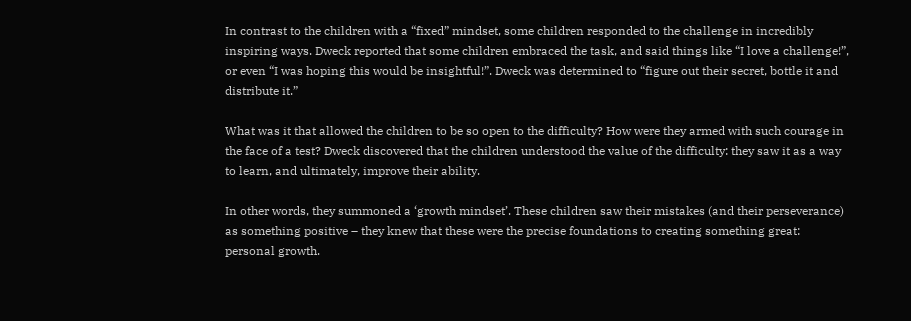In contrast to the children with a “fixed” mindset, some children responded to the challenge in incredibly inspiring ways. Dweck reported that some children embraced the task, and said things like “I love a challenge!”, or even “I was hoping this would be insightful!”. Dweck was determined to “figure out their secret, bottle it and distribute it.”

What was it that allowed the children to be so open to the difficulty? How were they armed with such courage in the face of a test? Dweck discovered that the children understood the value of the difficulty: they saw it as a way to learn, and ultimately, improve their ability.

In other words, they summoned a ‘growth mindset’. These children saw their mistakes (and their perseverance) as something positive – they knew that these were the precise foundations to creating something great: personal growth.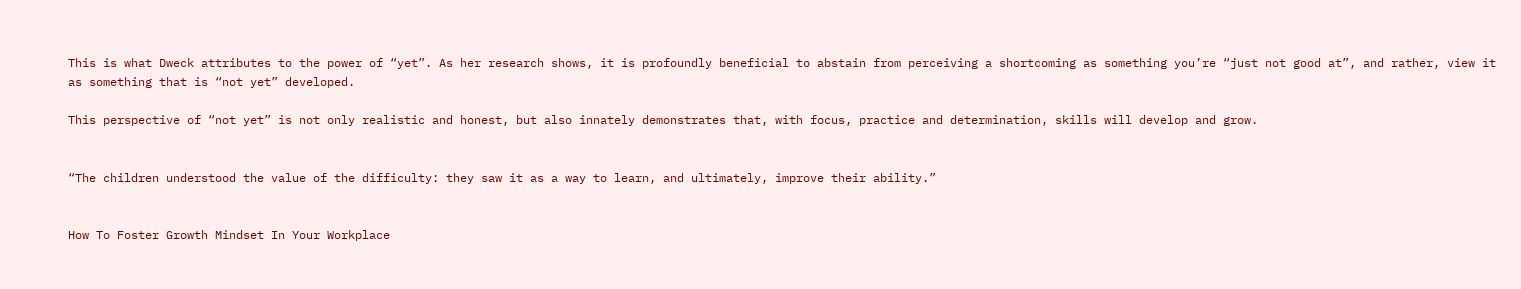This is what Dweck attributes to the power of “yet”. As her research shows, it is profoundly beneficial to abstain from perceiving a shortcoming as something you’re “just not good at”, and rather, view it as something that is “not yet” developed.

This perspective of “not yet” is not only realistic and honest, but also innately demonstrates that, with focus, practice and determination, skills will develop and grow.


“The children understood the value of the difficulty: they saw it as a way to learn, and ultimately, improve their ability.”


How To Foster Growth Mindset In Your Workplace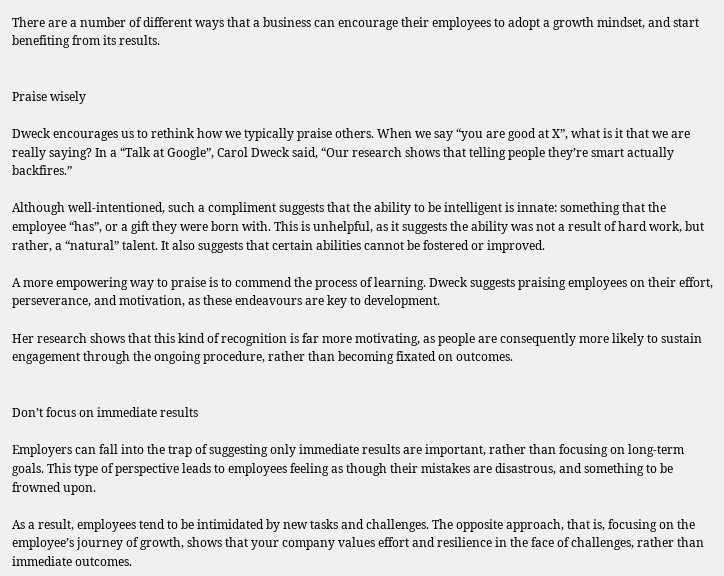There are a number of different ways that a business can encourage their employees to adopt a growth mindset, and start benefiting from its results.


Praise wisely

Dweck encourages us to rethink how we typically praise others. When we say “you are good at X”, what is it that we are really saying? In a “Talk at Google”, Carol Dweck said, “Our research shows that telling people they’re smart actually backfires.”

Although well-intentioned, such a compliment suggests that the ability to be intelligent is innate: something that the employee “has”, or a gift they were born with. This is unhelpful, as it suggests the ability was not a result of hard work, but rather, a “natural” talent. It also suggests that certain abilities cannot be fostered or improved.

A more empowering way to praise is to commend the process of learning. Dweck suggests praising employees on their effort, perseverance, and motivation, as these endeavours are key to development.

Her research shows that this kind of recognition is far more motivating, as people are consequently more likely to sustain engagement through the ongoing procedure, rather than becoming fixated on outcomes.


Don’t focus on immediate results

Employers can fall into the trap of suggesting only immediate results are important, rather than focusing on long-term goals. This type of perspective leads to employees feeling as though their mistakes are disastrous, and something to be frowned upon.

As a result, employees tend to be intimidated by new tasks and challenges. The opposite approach, that is, focusing on the employee’s journey of growth, shows that your company values effort and resilience in the face of challenges, rather than immediate outcomes.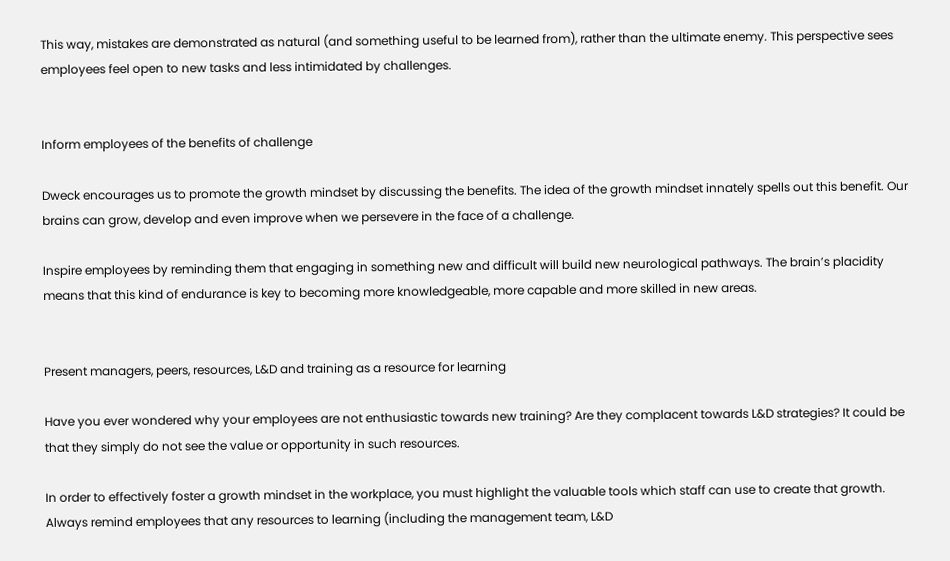This way, mistakes are demonstrated as natural (and something useful to be learned from), rather than the ultimate enemy. This perspective sees employees feel open to new tasks and less intimidated by challenges.


Inform employees of the benefits of challenge

Dweck encourages us to promote the growth mindset by discussing the benefits. The idea of the growth mindset innately spells out this benefit. Our brains can grow, develop and even improve when we persevere in the face of a challenge.

Inspire employees by reminding them that engaging in something new and difficult will build new neurological pathways. The brain’s placidity means that this kind of endurance is key to becoming more knowledgeable, more capable and more skilled in new areas.


Present managers, peers, resources, L&D and training as a resource for learning

Have you ever wondered why your employees are not enthusiastic towards new training? Are they complacent towards L&D strategies? It could be that they simply do not see the value or opportunity in such resources.

In order to effectively foster a growth mindset in the workplace, you must highlight the valuable tools which staff can use to create that growth. Always remind employees that any resources to learning (including the management team, L&D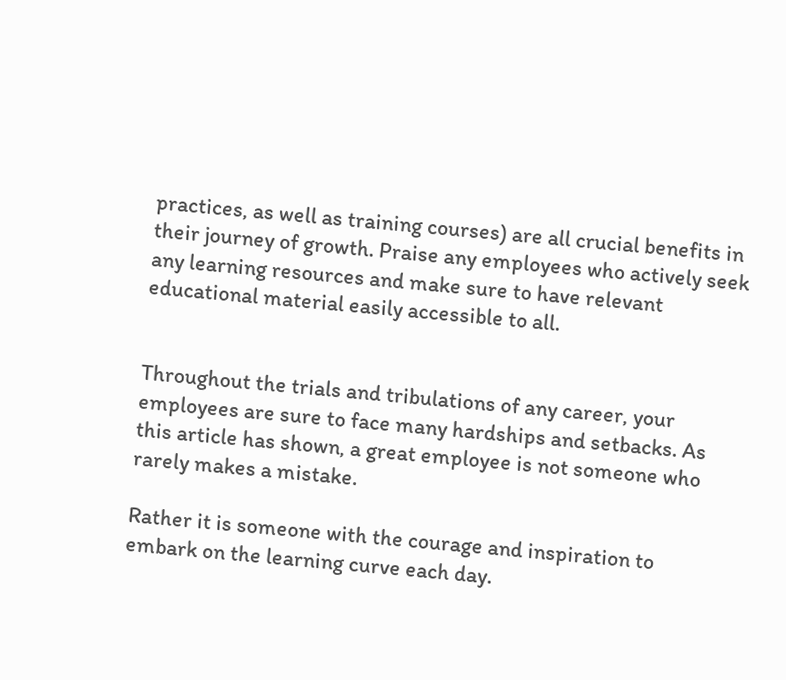practices, as well as training courses) are all crucial benefits in their journey of growth. Praise any employees who actively seek any learning resources and make sure to have relevant educational material easily accessible to all.


Throughout the trials and tribulations of any career, your employees are sure to face many hardships and setbacks. As this article has shown, a great employee is not someone who rarely makes a mistake.

Rather it is someone with the courage and inspiration to embark on the learning curve each day.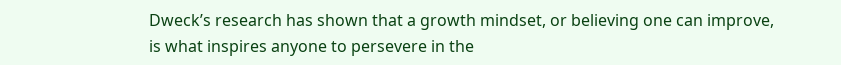Dweck’s research has shown that a growth mindset, or believing one can improve, is what inspires anyone to persevere in the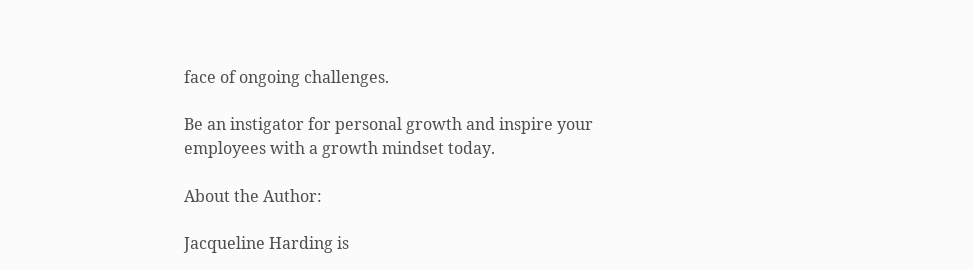face of ongoing challenges.

Be an instigator for personal growth and inspire your employees with a growth mindset today.

About the Author:

Jacqueline Harding is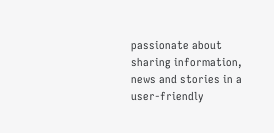passionate about sharing information, news and stories in a user-friendly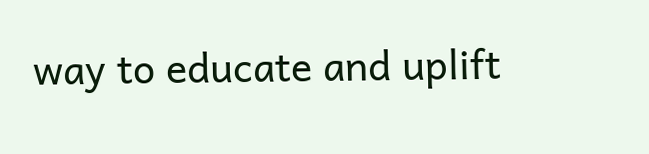way to educate and uplift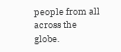people from all across the globe.